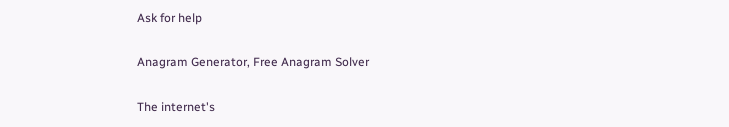Ask for help

Anagram Generator, Free Anagram Solver

The internet's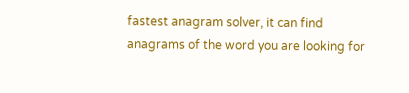fastest anagram solver, it can find anagrams of the word you are looking for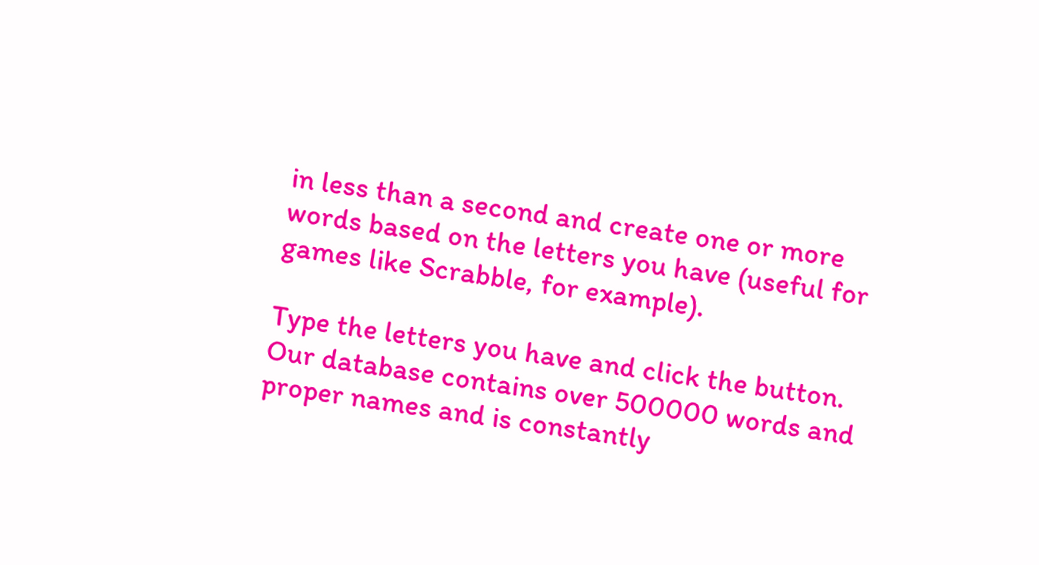in less than a second and create one or more words based on the letters you have (useful for games like Scrabble, for example).

Type the letters you have and click the button. Our database contains over 500000 words and proper names and is constantly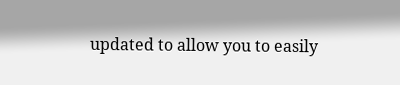updated to allow you to easily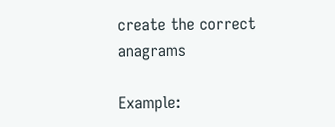create the correct anagrams

Example: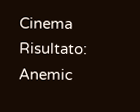Cinema
Risultato: Anemic